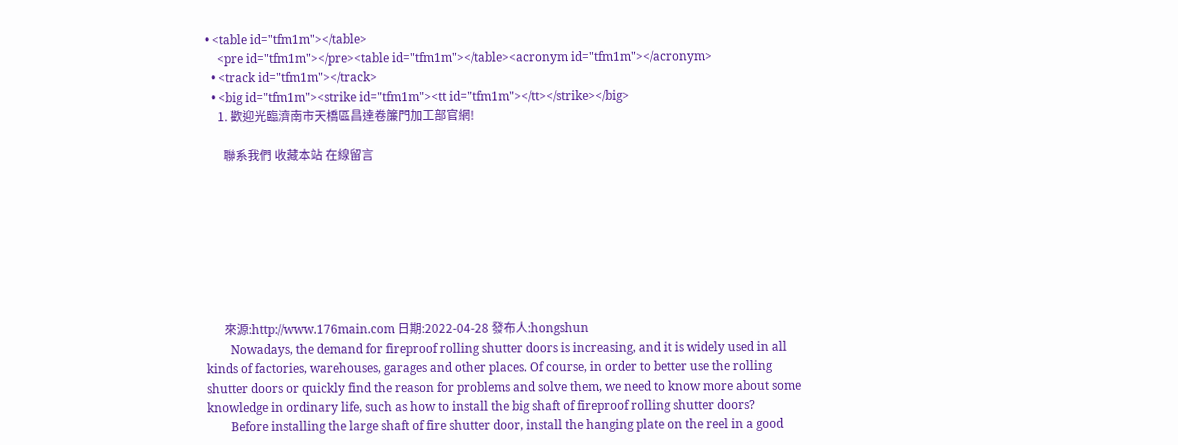• <table id="tfm1m"></table>
    <pre id="tfm1m"></pre><table id="tfm1m"></table><acronym id="tfm1m"></acronym>
  • <track id="tfm1m"></track>
  • <big id="tfm1m"><strike id="tfm1m"><tt id="tfm1m"></tt></strike></big>
    1. 歡迎光臨濟南市天橋區昌達卷簾門加工部官網!

      聯系我們 收藏本站 在線留言








      來源:http://www.176main.com 日期:2022-04-28 發布人:hongshun
        Nowadays, the demand for fireproof rolling shutter doors is increasing, and it is widely used in all kinds of factories, warehouses, garages and other places. Of course, in order to better use the rolling shutter doors or quickly find the reason for problems and solve them, we need to know more about some knowledge in ordinary life, such as how to install the big shaft of fireproof rolling shutter doors?
        Before installing the large shaft of fire shutter door, install the hanging plate on the reel in a good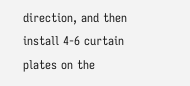direction, and then install 4-6 curtain plates on the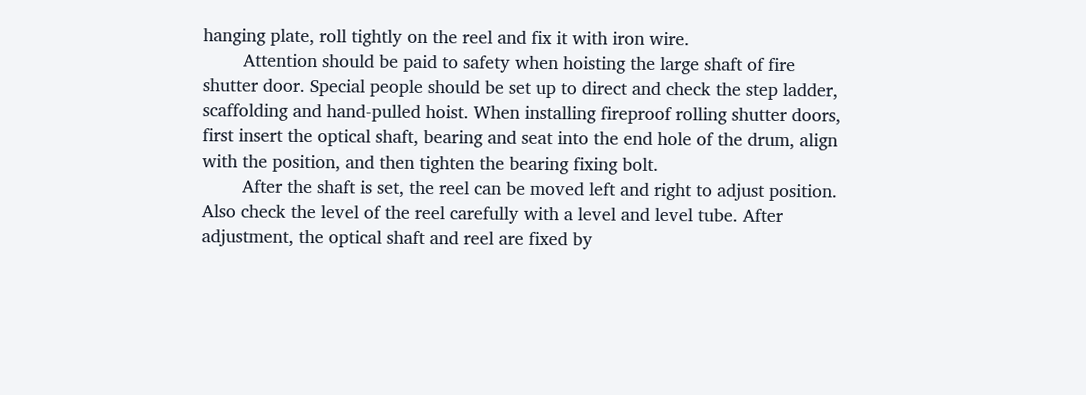hanging plate, roll tightly on the reel and fix it with iron wire.
        Attention should be paid to safety when hoisting the large shaft of fire shutter door. Special people should be set up to direct and check the step ladder, scaffolding and hand-pulled hoist. When installing fireproof rolling shutter doors, first insert the optical shaft, bearing and seat into the end hole of the drum, align with the position, and then tighten the bearing fixing bolt.
        After the shaft is set, the reel can be moved left and right to adjust position. Also check the level of the reel carefully with a level and level tube. After adjustment, the optical shaft and reel are fixed by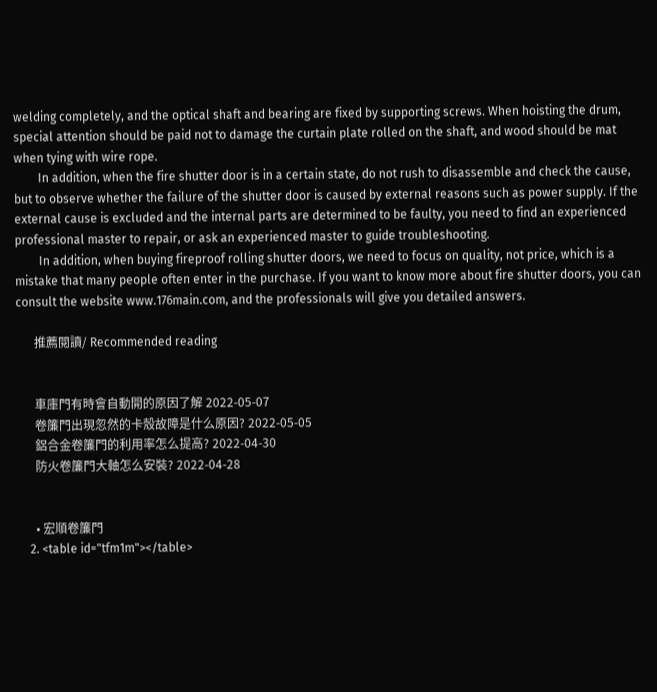welding completely, and the optical shaft and bearing are fixed by supporting screws. When hoisting the drum, special attention should be paid not to damage the curtain plate rolled on the shaft, and wood should be mat when tying with wire rope.
        In addition, when the fire shutter door is in a certain state, do not rush to disassemble and check the cause, but to observe whether the failure of the shutter door is caused by external reasons such as power supply. If the external cause is excluded and the internal parts are determined to be faulty, you need to find an experienced professional master to repair, or ask an experienced master to guide troubleshooting.
        In addition, when buying fireproof rolling shutter doors, we need to focus on quality, not price, which is a mistake that many people often enter in the purchase. If you want to know more about fire shutter doors, you can consult the website www.176main.com, and the professionals will give you detailed answers.

      推薦閱讀/ Recommended reading


      車庫門有時會自動開的原因了解 2022-05-07
      卷簾門出現忽然的卡殼故障是什么原因? 2022-05-05
      鋁合金卷簾門的利用率怎么提高? 2022-04-30
      防火卷簾門大軸怎么安裝? 2022-04-28


      • 宏順卷簾門
    2. <table id="tfm1m"></table>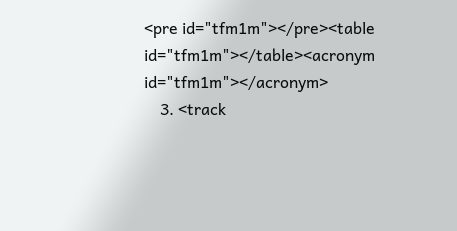<pre id="tfm1m"></pre><table id="tfm1m"></table><acronym id="tfm1m"></acronym>
    3. <track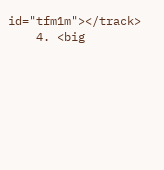id="tfm1m"></track>
    4. <big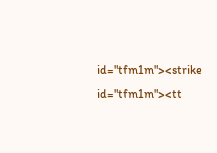id="tfm1m"><strike id="tfm1m"><tt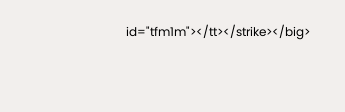id="tfm1m"></tt></strike></big>